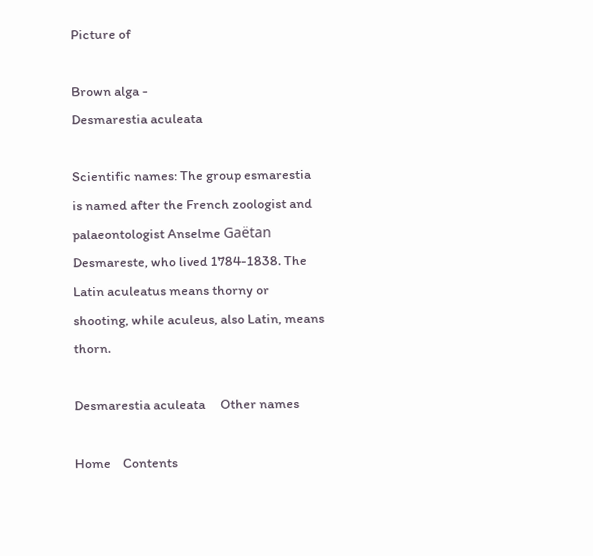Picture of

Brown alga -
Desmarestia aculeata

Scientific names: The group esmarestia is named after the French zoologist and palaeontologist Anselme Gaëtan Desmareste, who lived 1784-1838. The Latin aculeatus means thorny or shooting, while aculeus, also Latin, means thorn.

Desmarestia aculeata     Other names

Home    Contents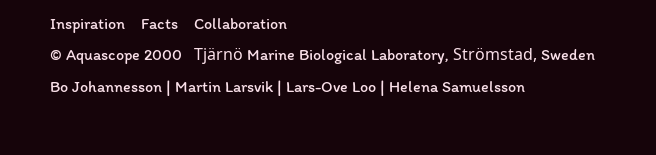Inspiration    Facts    Collaboration
© Aquascope 2000   Tjärnö Marine Biological Laboratory, Strömstad, Sweden
Bo Johannesson | Martin Larsvik | Lars-Ove Loo | Helena Samuelsson